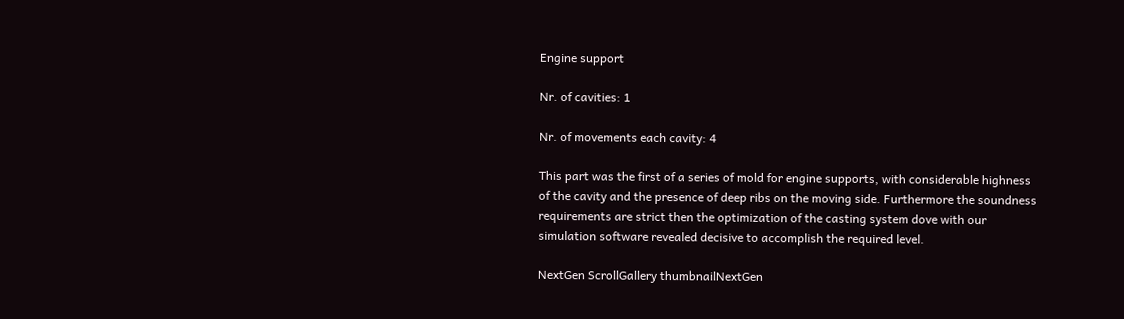Engine support

Nr. of cavities: 1

Nr. of movements each cavity: 4

This part was the first of a series of mold for engine supports, with considerable highness of the cavity and the presence of deep ribs on the moving side. Furthermore the soundness requirements are strict then the optimization of the casting system dove with our simulation software revealed decisive to accomplish the required level.

NextGen ScrollGallery thumbnailNextGen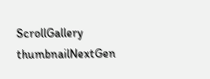ScrollGallery thumbnailNextGen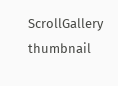ScrollGallery thumbnail